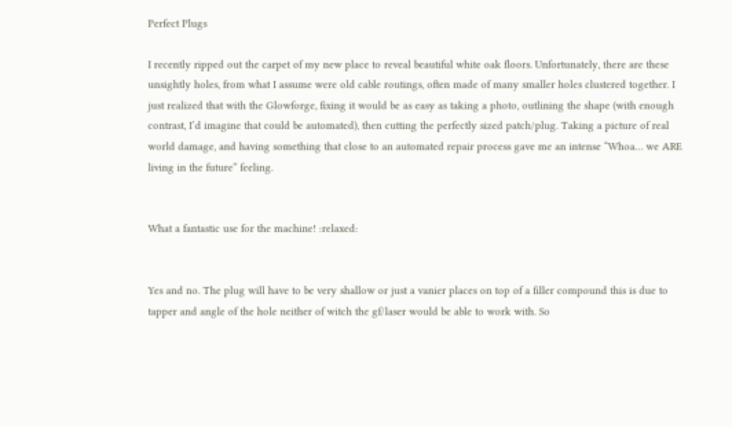Perfect Plugs

I recently ripped out the carpet of my new place to reveal beautiful white oak floors. Unfortunately, there are these unsightly holes, from what I assume were old cable routings, often made of many smaller holes clustered together. I just realized that with the Glowforge, fixing it would be as easy as taking a photo, outlining the shape (with enough contrast, I’d imagine that could be automated), then cutting the perfectly sized patch/plug. Taking a picture of real world damage, and having something that close to an automated repair process gave me an intense “Whoa… we ARE living in the future” feeling.


What a fantastic use for the machine! :relaxed:


Yes and no. The plug will have to be very shallow or just a vanier places on top of a filler compound this is due to tapper and angle of the hole neither of witch the gf/laser would be able to work with. So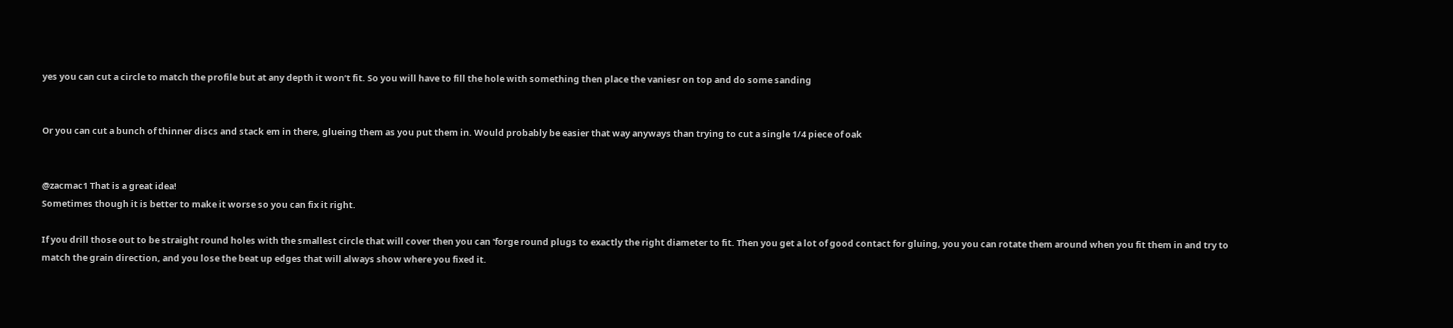yes you can cut a circle to match the profile but at any depth it won’t fit. So you will have to fill the hole with something then place the vaniesr on top and do some sanding


Or you can cut a bunch of thinner discs and stack em in there, glueing them as you put them in. Would probably be easier that way anyways than trying to cut a single 1/4 piece of oak


@zacmac1 That is a great idea!
Sometimes though it is better to make it worse so you can fix it right.

If you drill those out to be straight round holes with the smallest circle that will cover then you can 'forge round plugs to exactly the right diameter to fit. Then you get a lot of good contact for gluing, you you can rotate them around when you fit them in and try to match the grain direction, and you lose the beat up edges that will always show where you fixed it.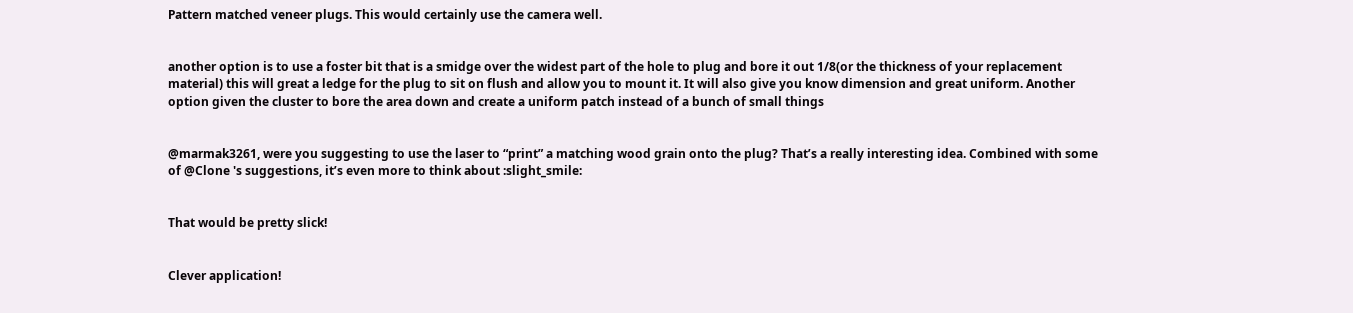Pattern matched veneer plugs. This would certainly use the camera well.


another option is to use a foster bit that is a smidge over the widest part of the hole to plug and bore it out 1/8(or the thickness of your replacement material) this will great a ledge for the plug to sit on flush and allow you to mount it. It will also give you know dimension and great uniform. Another option given the cluster to bore the area down and create a uniform patch instead of a bunch of small things


@marmak3261, were you suggesting to use the laser to “print” a matching wood grain onto the plug? That’s a really interesting idea. Combined with some of @Clone 's suggestions, it’s even more to think about :slight_smile:


That would be pretty slick!


Clever application!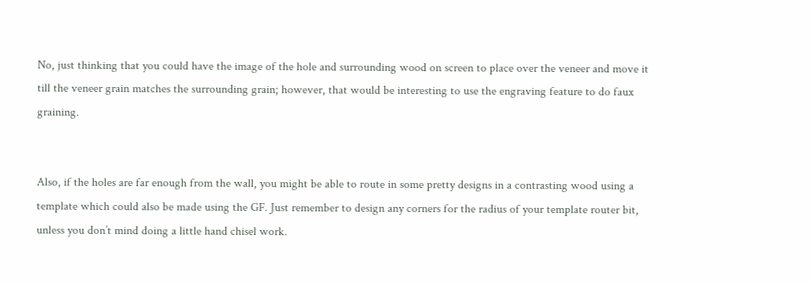No, just thinking that you could have the image of the hole and surrounding wood on screen to place over the veneer and move it till the veneer grain matches the surrounding grain; however, that would be interesting to use the engraving feature to do faux graining.


Also, if the holes are far enough from the wall, you might be able to route in some pretty designs in a contrasting wood using a template which could also be made using the GF. Just remember to design any corners for the radius of your template router bit, unless you don’t mind doing a little hand chisel work.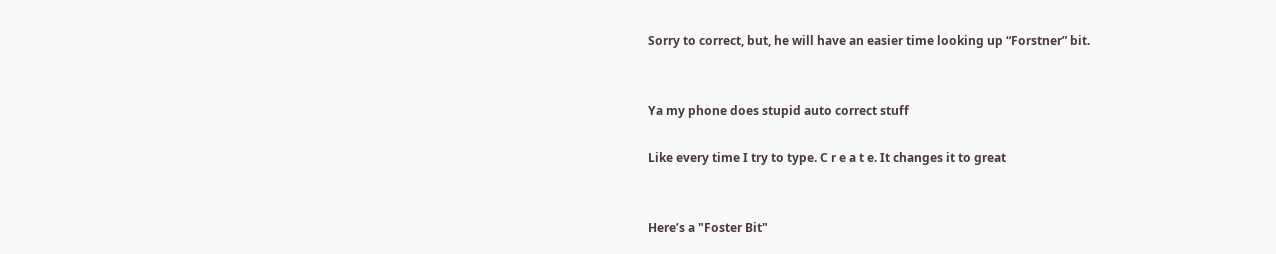Sorry to correct, but, he will have an easier time looking up “Forstner” bit.


Ya my phone does stupid auto correct stuff

Like every time I try to type. C r e a t e. It changes it to great


Here’s a "Foster Bit"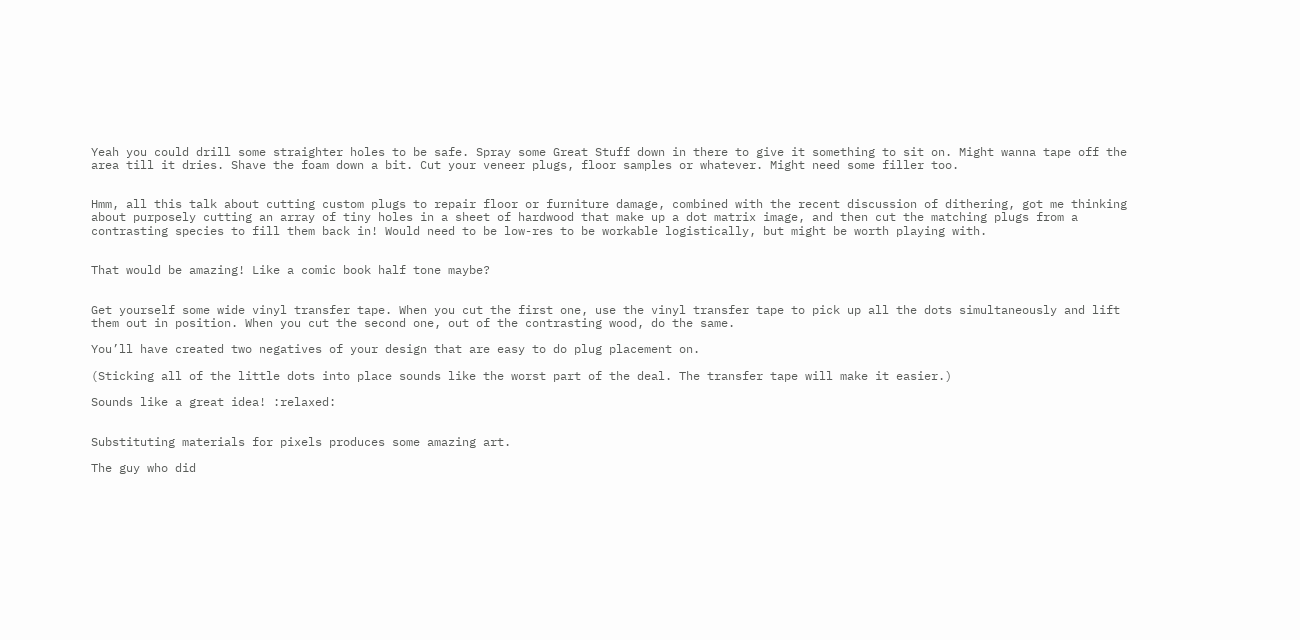Yeah you could drill some straighter holes to be safe. Spray some Great Stuff down in there to give it something to sit on. Might wanna tape off the area till it dries. Shave the foam down a bit. Cut your veneer plugs, floor samples or whatever. Might need some filler too.


Hmm, all this talk about cutting custom plugs to repair floor or furniture damage, combined with the recent discussion of dithering, got me thinking about purposely cutting an array of tiny holes in a sheet of hardwood that make up a dot matrix image, and then cut the matching plugs from a contrasting species to fill them back in! Would need to be low-res to be workable logistically, but might be worth playing with.


That would be amazing! Like a comic book half tone maybe?


Get yourself some wide vinyl transfer tape. When you cut the first one, use the vinyl transfer tape to pick up all the dots simultaneously and lift them out in position. When you cut the second one, out of the contrasting wood, do the same.

You’ll have created two negatives of your design that are easy to do plug placement on.

(Sticking all of the little dots into place sounds like the worst part of the deal. The transfer tape will make it easier.)

Sounds like a great idea! :relaxed:


Substituting materials for pixels produces some amazing art.

The guy who did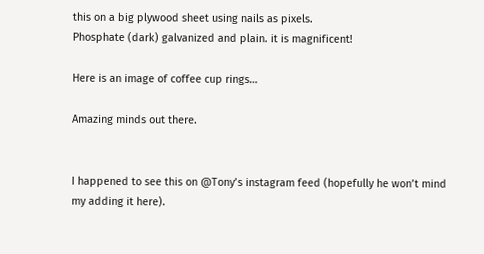this on a big plywood sheet using nails as pixels.
Phosphate (dark) galvanized and plain. it is magnificent!

Here is an image of coffee cup rings…

Amazing minds out there.


I happened to see this on @Tony’s instagram feed (hopefully he won’t mind my adding it here).